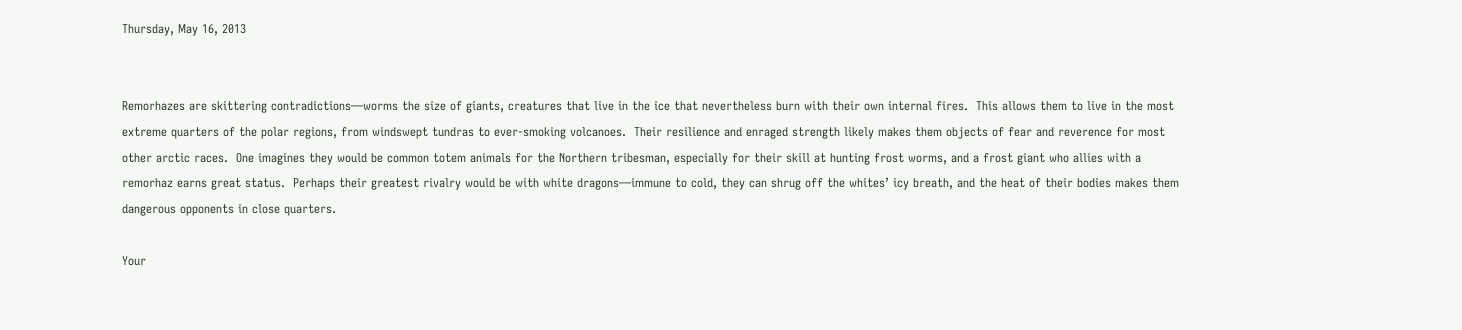Thursday, May 16, 2013


Remorhazes are skittering contradictions—worms the size of giants, creatures that live in the ice that nevertheless burn with their own internal fires.  This allows them to live in the most extreme quarters of the polar regions, from windswept tundras to ever-smoking volcanoes.  Their resilience and enraged strength likely makes them objects of fear and reverence for most other arctic races.  One imagines they would be common totem animals for the Northern tribesman, especially for their skill at hunting frost worms, and a frost giant who allies with a remorhaz earns great status.  Perhaps their greatest rivalry would be with white dragons—immune to cold, they can shrug off the whites’ icy breath, and the heat of their bodies makes them dangerous opponents in close quarters.

Your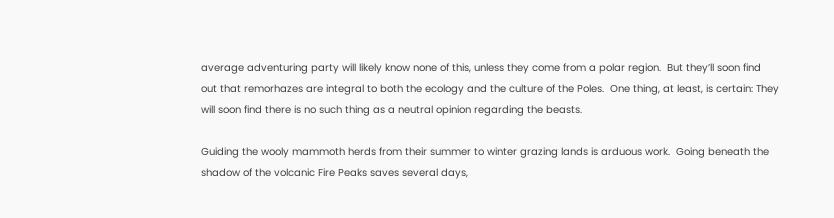average adventuring party will likely know none of this, unless they come from a polar region.  But they’ll soon find out that remorhazes are integral to both the ecology and the culture of the Poles.  One thing, at least, is certain: They will soon find there is no such thing as a neutral opinion regarding the beasts.

Guiding the wooly mammoth herds from their summer to winter grazing lands is arduous work.  Going beneath the shadow of the volcanic Fire Peaks saves several days,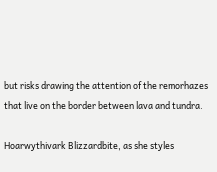but risks drawing the attention of the remorhazes that live on the border between lava and tundra.

Hoarwythivark Blizzardbite, as she styles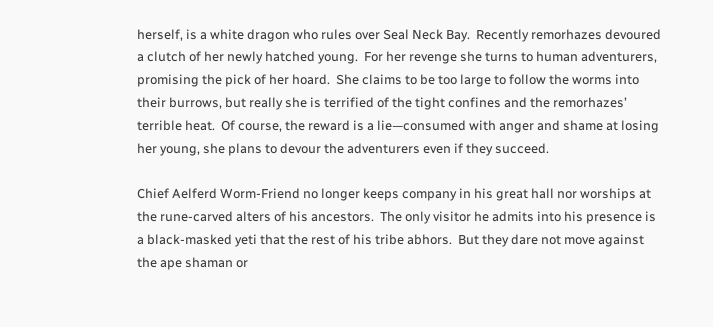herself, is a white dragon who rules over Seal Neck Bay.  Recently remorhazes devoured a clutch of her newly hatched young.  For her revenge she turns to human adventurers, promising the pick of her hoard.  She claims to be too large to follow the worms into their burrows, but really she is terrified of the tight confines and the remorhazes’ terrible heat.  Of course, the reward is a lie—consumed with anger and shame at losing her young, she plans to devour the adventurers even if they succeed.

Chief Aelferd Worm-Friend no longer keeps company in his great hall nor worships at the rune-carved alters of his ancestors.  The only visitor he admits into his presence is a black-masked yeti that the rest of his tribe abhors.  But they dare not move against the ape shaman or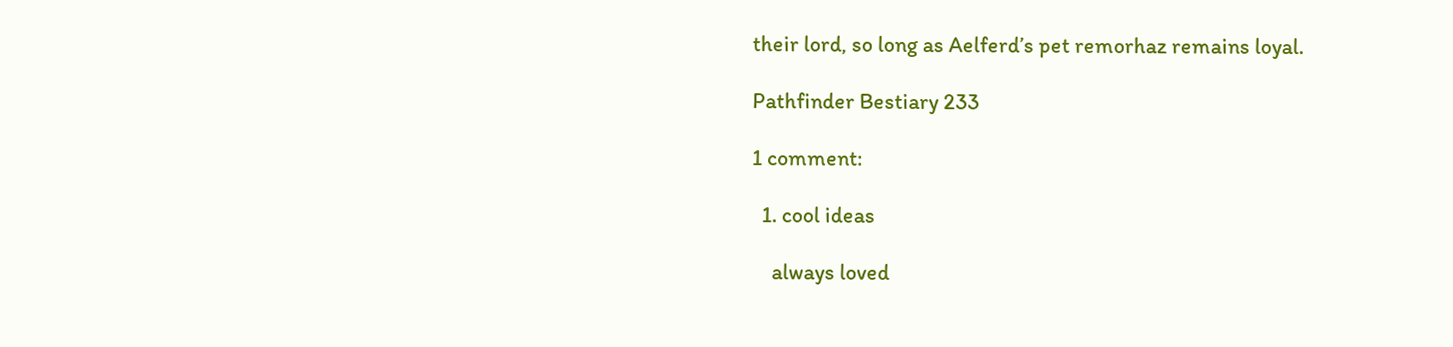their lord, so long as Aelferd’s pet remorhaz remains loyal.

Pathfinder Bestiary 233

1 comment:

  1. cool ideas

    always loved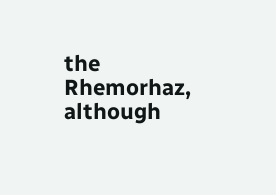the Rhemorhaz, although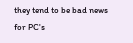they tend to be bad news for PC's